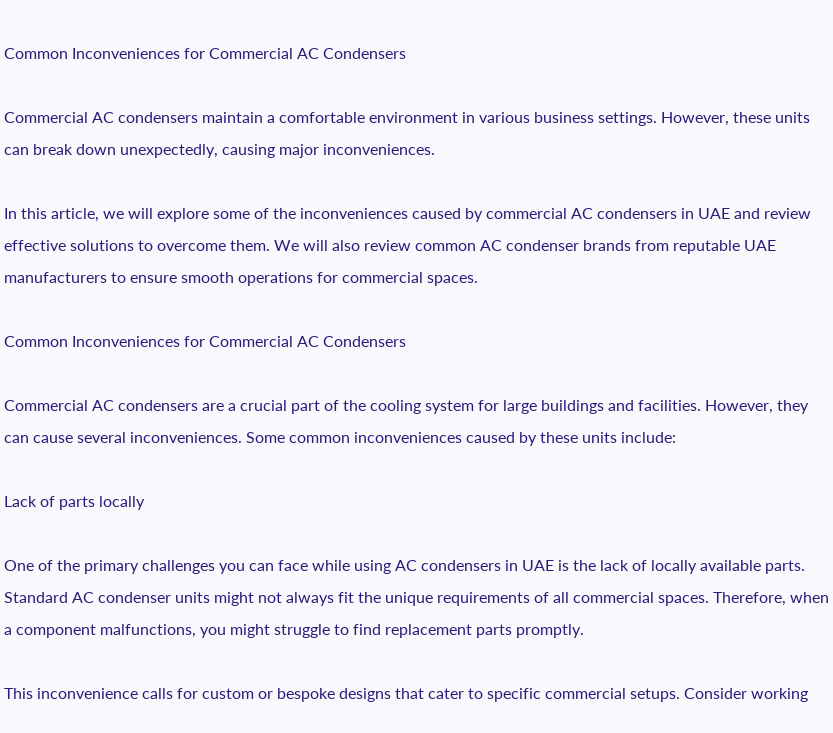Common Inconveniences for Commercial AC Condensers

Commercial AC condensers maintain a comfortable environment in various business settings. However, these units can break down unexpectedly, causing major inconveniences.

In this article, we will explore some of the inconveniences caused by commercial AC condensers in UAE and review effective solutions to overcome them. We will also review common AC condenser brands from reputable UAE manufacturers to ensure smooth operations for commercial spaces.

Common Inconveniences for Commercial AC Condensers

Commercial AC condensers are a crucial part of the cooling system for large buildings and facilities. However, they can cause several inconveniences. Some common inconveniences caused by these units include:

Lack of parts locally

One of the primary challenges you can face while using AC condensers in UAE is the lack of locally available parts. Standard AC condenser units might not always fit the unique requirements of all commercial spaces. Therefore, when a component malfunctions, you might struggle to find replacement parts promptly.

This inconvenience calls for custom or bespoke designs that cater to specific commercial setups. Consider working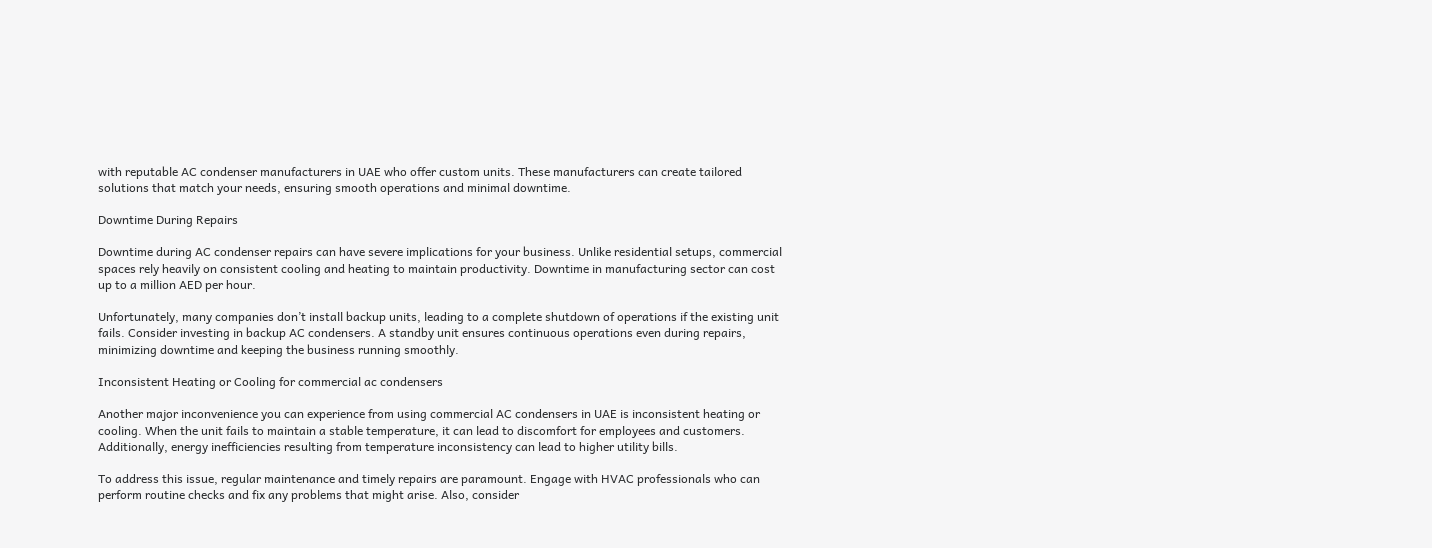with reputable AC condenser manufacturers in UAE who offer custom units. These manufacturers can create tailored solutions that match your needs, ensuring smooth operations and minimal downtime.

Downtime During Repairs

Downtime during AC condenser repairs can have severe implications for your business. Unlike residential setups, commercial spaces rely heavily on consistent cooling and heating to maintain productivity. Downtime in manufacturing sector can cost up to a million AED per hour.

Unfortunately, many companies don’t install backup units, leading to a complete shutdown of operations if the existing unit fails. Consider investing in backup AC condensers. A standby unit ensures continuous operations even during repairs, minimizing downtime and keeping the business running smoothly.

Inconsistent Heating or Cooling for commercial ac condensers

Another major inconvenience you can experience from using commercial AC condensers in UAE is inconsistent heating or cooling. When the unit fails to maintain a stable temperature, it can lead to discomfort for employees and customers. Additionally, energy inefficiencies resulting from temperature inconsistency can lead to higher utility bills.

To address this issue, regular maintenance and timely repairs are paramount. Engage with HVAC professionals who can perform routine checks and fix any problems that might arise. Also, consider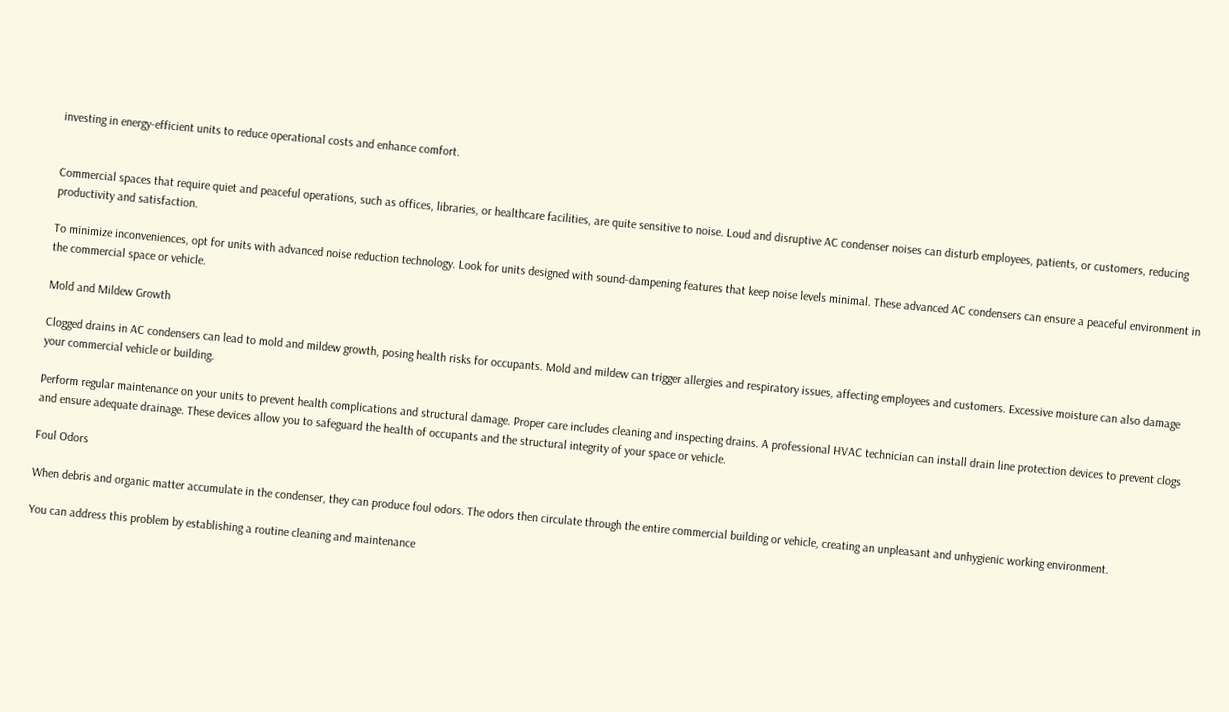investing in energy-efficient units to reduce operational costs and enhance comfort.


Commercial spaces that require quiet and peaceful operations, such as offices, libraries, or healthcare facilities, are quite sensitive to noise. Loud and disruptive AC condenser noises can disturb employees, patients, or customers, reducing productivity and satisfaction.

To minimize inconveniences, opt for units with advanced noise reduction technology. Look for units designed with sound-dampening features that keep noise levels minimal. These advanced AC condensers can ensure a peaceful environment in the commercial space or vehicle.

Mold and Mildew Growth

Clogged drains in AC condensers can lead to mold and mildew growth, posing health risks for occupants. Mold and mildew can trigger allergies and respiratory issues, affecting employees and customers. Excessive moisture can also damage your commercial vehicle or building.

Perform regular maintenance on your units to prevent health complications and structural damage. Proper care includes cleaning and inspecting drains. A professional HVAC technician can install drain line protection devices to prevent clogs and ensure adequate drainage. These devices allow you to safeguard the health of occupants and the structural integrity of your space or vehicle.

Foul Odors

When debris and organic matter accumulate in the condenser, they can produce foul odors. The odors then circulate through the entire commercial building or vehicle, creating an unpleasant and unhygienic working environment.

You can address this problem by establishing a routine cleaning and maintenance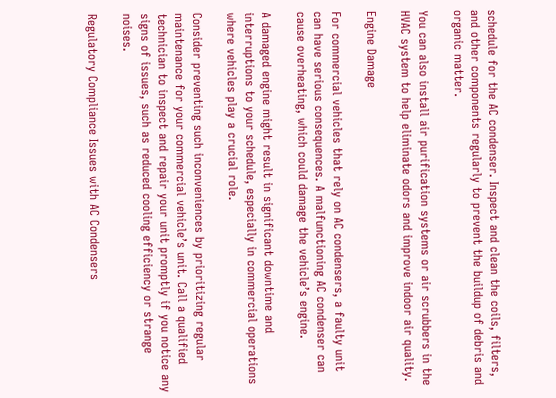schedule for the AC condenser. Inspect and clean the coils, filters, and other components regularly to prevent the buildup of debris and organic matter.

You can also install air purification systems or air scrubbers in the HVAC system to help eliminate odors and improve indoor air quality.

Engine Damage

For commercial vehicles that rely on AC condensers, a faulty unit can have serious consequences. A malfunctioning AC condenser can cause overheating, which could damage the vehicle’s engine.

A damaged engine might result in significant downtime and interruptions to your schedule, especially in commercial operations where vehicles play a crucial role.

Consider preventing such inconveniences by prioritizing regular maintenance for your commercial vehicle’s unit. Call a qualified technician to inspect and repair your unit promptly if you notice any signs of issues, such as reduced cooling efficiency or strange noises.

Regulatory Compliance Issues with AC Condensers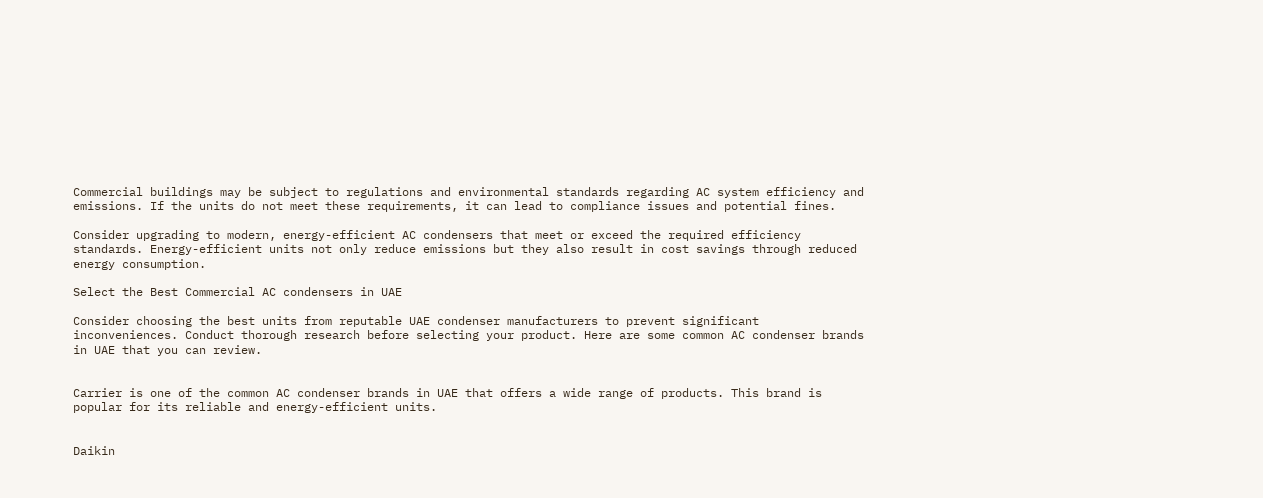Commercial buildings may be subject to regulations and environmental standards regarding AC system efficiency and emissions. If the units do not meet these requirements, it can lead to compliance issues and potential fines.

Consider upgrading to modern, energy-efficient AC condensers that meet or exceed the required efficiency standards. Energy-efficient units not only reduce emissions but they also result in cost savings through reduced energy consumption.

Select the Best Commercial AC condensers in UAE

Consider choosing the best units from reputable UAE condenser manufacturers to prevent significant inconveniences. Conduct thorough research before selecting your product. Here are some common AC condenser brands in UAE that you can review.


Carrier is one of the common AC condenser brands in UAE that offers a wide range of products. This brand is popular for its reliable and energy-efficient units.


Daikin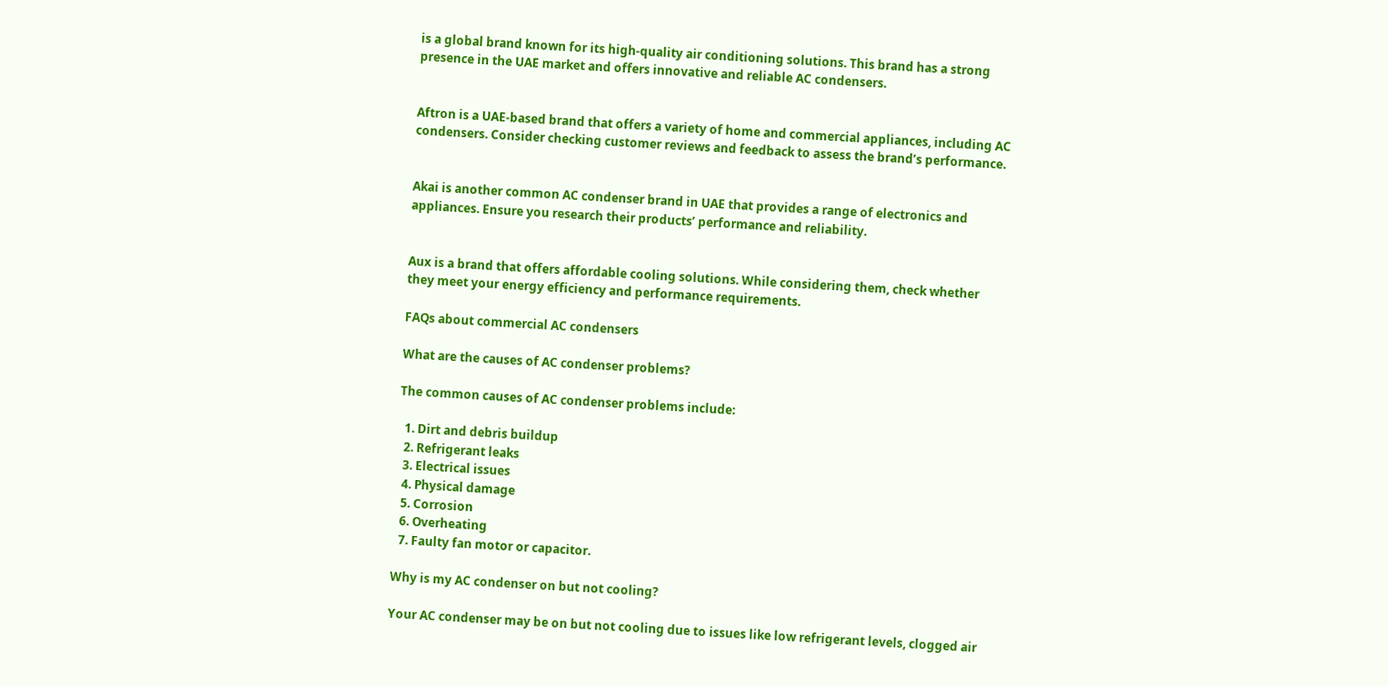is a global brand known for its high-quality air conditioning solutions. This brand has a strong presence in the UAE market and offers innovative and reliable AC condensers.


Aftron is a UAE-based brand that offers a variety of home and commercial appliances, including AC condensers. Consider checking customer reviews and feedback to assess the brand’s performance.


Akai is another common AC condenser brand in UAE that provides a range of electronics and appliances. Ensure you research their products’ performance and reliability.


Aux is a brand that offers affordable cooling solutions. While considering them, check whether they meet your energy efficiency and performance requirements.

FAQs about commercial AC condensers

What are the causes of AC condenser problems?

The common causes of AC condenser problems include:

  1. Dirt and debris buildup
  2. Refrigerant leaks
  3. Electrical issues
  4. Physical damage
  5. Corrosion
  6. Overheating
  7. Faulty fan motor or capacitor.

Why is my AC condenser on but not cooling?

Your AC condenser may be on but not cooling due to issues like low refrigerant levels, clogged air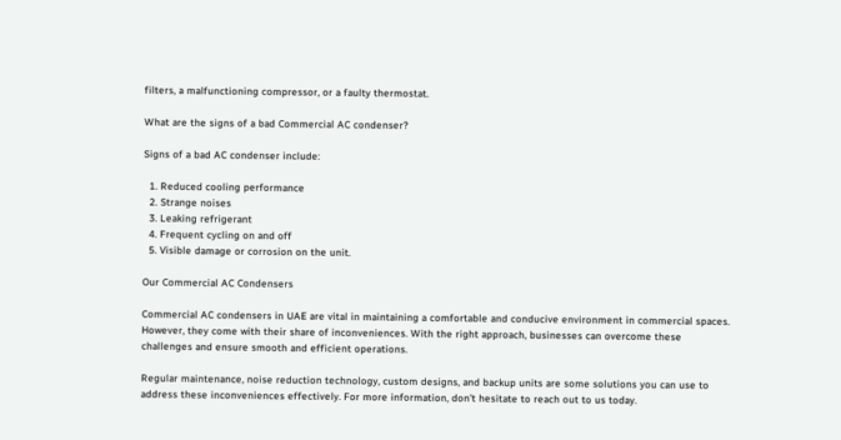filters, a malfunctioning compressor, or a faulty thermostat.

What are the signs of a bad Commercial AC condenser?

Signs of a bad AC condenser include:

  1. Reduced cooling performance
  2. Strange noises
  3. Leaking refrigerant
  4. Frequent cycling on and off
  5. Visible damage or corrosion on the unit.

Our Commercial AC Condensers

Commercial AC condensers in UAE are vital in maintaining a comfortable and conducive environment in commercial spaces. However, they come with their share of inconveniences. With the right approach, businesses can overcome these challenges and ensure smooth and efficient operations.

Regular maintenance, noise reduction technology, custom designs, and backup units are some solutions you can use to address these inconveniences effectively. For more information, don’t hesitate to reach out to us today.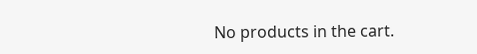No products in the cart.